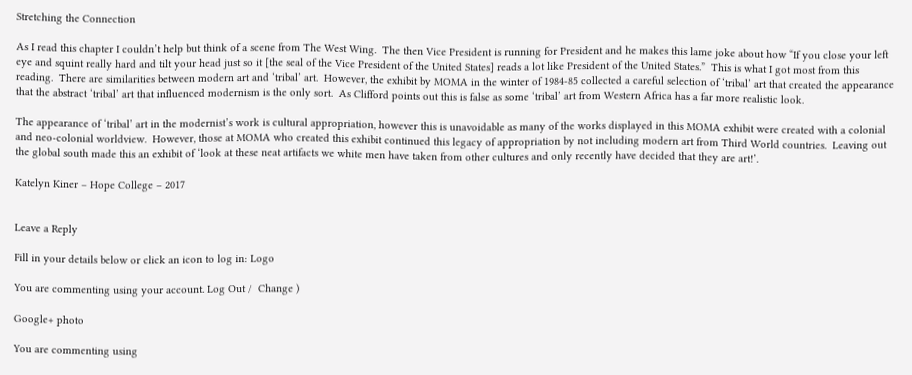Stretching the Connection

As I read this chapter I couldn’t help but think of a scene from The West Wing.  The then Vice President is running for President and he makes this lame joke about how “If you close your left eye and squint really hard and tilt your head just so it [the seal of the Vice President of the United States] reads a lot like President of the United States.”  This is what I got most from this reading.  There are similarities between modern art and ‘tribal’ art.  However, the exhibit by MOMA in the winter of 1984-85 collected a careful selection of ‘tribal’ art that created the appearance that the abstract ‘tribal’ art that influenced modernism is the only sort.  As Clifford points out this is false as some ‘tribal’ art from Western Africa has a far more realistic look.

The appearance of ‘tribal’ art in the modernist’s work is cultural appropriation, however this is unavoidable as many of the works displayed in this MOMA exhibit were created with a colonial and neo-colonial worldview.  However, those at MOMA who created this exhibit continued this legacy of appropriation by not including modern art from Third World countries.  Leaving out the global south made this an exhibit of ‘look at these neat artifacts we white men have taken from other cultures and only recently have decided that they are art!’.

Katelyn Kiner – Hope College – 2017


Leave a Reply

Fill in your details below or click an icon to log in: Logo

You are commenting using your account. Log Out /  Change )

Google+ photo

You are commenting using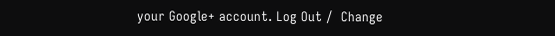your Google+ account. Log Out /  Change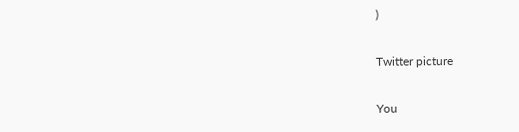)

Twitter picture

You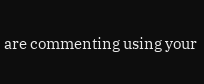are commenting using your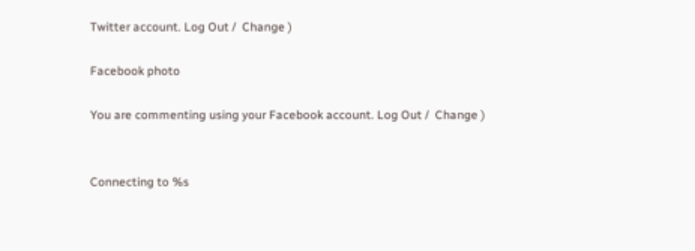Twitter account. Log Out /  Change )

Facebook photo

You are commenting using your Facebook account. Log Out /  Change )


Connecting to %s